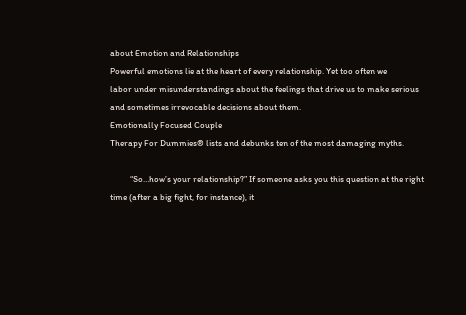about Emotion and Relationships
Powerful emotions lie at the heart of every relationship. Yet too often we
labor under misunderstandings about the feelings that drive us to make serious
and sometimes irrevocable decisions about them.
Emotionally Focused Couple
Therapy For Dummies® lists and debunks ten of the most damaging myths.

          “So…how’s your relationship?” If someone asks you this question at the right time (after a big fight, for instance), it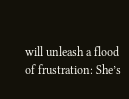will unleash a flood of frustration: She’s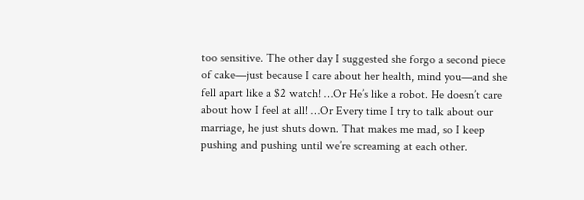too sensitive. The other day I suggested she forgo a second piece of cake—just because I care about her health, mind you—and she fell apart like a $2 watch! …Or He’s like a robot. He doesn’t care about how I feel at all! …Or Every time I try to talk about our marriage, he just shuts down. That makes me mad, so I keep pushing and pushing until we’re screaming at each other.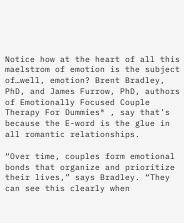Notice how at the heart of all this maelstrom of emotion is the subject of…well, emotion? Brent Bradley, PhD, and James Furrow, PhD, authors of Emotionally Focused Couple Therapy For Dummies® , say that’s because the E-word is the glue in all romantic relationships.

“Over time, couples form emotional bonds that organize and prioritize their lives,” says Bradley. “They can see this clearly when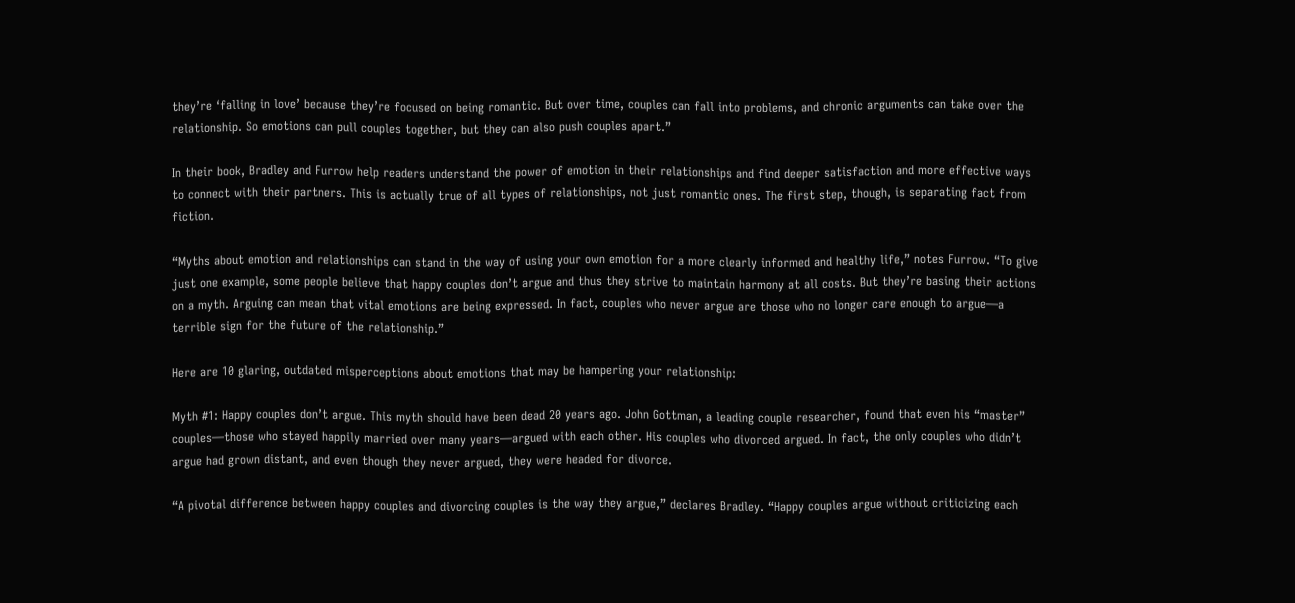they’re ‘falling in love’ because they’re focused on being romantic. But over time, couples can fall into problems, and chronic arguments can take over the relationship. So emotions can pull couples together, but they can also push couples apart.”

In their book, Bradley and Furrow help readers understand the power of emotion in their relationships and find deeper satisfaction and more effective ways to connect with their partners. This is actually true of all types of relationships, not just romantic ones. The first step, though, is separating fact from fiction.

“Myths about emotion and relationships can stand in the way of using your own emotion for a more clearly informed and healthy life,” notes Furrow. “To give just one example, some people believe that happy couples don’t argue and thus they strive to maintain harmony at all costs. But they’re basing their actions on a myth. Arguing can mean that vital emotions are being expressed. In fact, couples who never argue are those who no longer care enough to argue—a terrible sign for the future of the relationship.”

Here are 10 glaring, outdated misperceptions about emotions that may be hampering your relationship:

Myth #1: Happy couples don’t argue. This myth should have been dead 20 years ago. John Gottman, a leading couple researcher, found that even his “master” couples—those who stayed happily married over many years—argued with each other. His couples who divorced argued. In fact, the only couples who didn’t argue had grown distant, and even though they never argued, they were headed for divorce.

“A pivotal difference between happy couples and divorcing couples is the way they argue,” declares Bradley. “Happy couples argue without criticizing each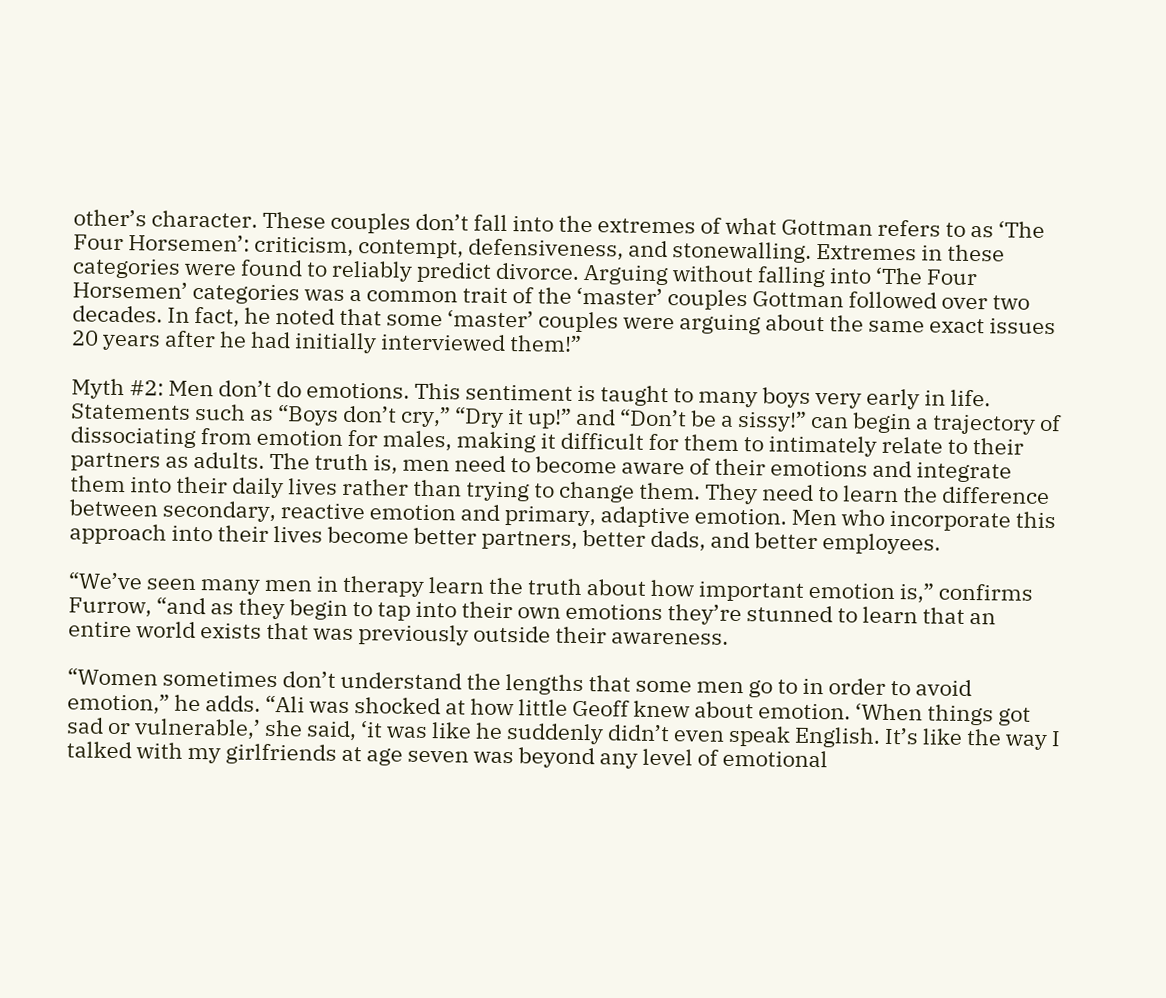other’s character. These couples don’t fall into the extremes of what Gottman refers to as ‘The Four Horsemen’: criticism, contempt, defensiveness, and stonewalling. Extremes in these categories were found to reliably predict divorce. Arguing without falling into ‘The Four Horsemen’ categories was a common trait of the ‘master’ couples Gottman followed over two decades. In fact, he noted that some ‘master’ couples were arguing about the same exact issues 20 years after he had initially interviewed them!”

Myth #2: Men don’t do emotions. This sentiment is taught to many boys very early in life. Statements such as “Boys don’t cry,” “Dry it up!” and “Don’t be a sissy!” can begin a trajectory of dissociating from emotion for males, making it difficult for them to intimately relate to their partners as adults. The truth is, men need to become aware of their emotions and integrate them into their daily lives rather than trying to change them. They need to learn the difference between secondary, reactive emotion and primary, adaptive emotion. Men who incorporate this approach into their lives become better partners, better dads, and better employees.

“We’ve seen many men in therapy learn the truth about how important emotion is,” confirms Furrow, “and as they begin to tap into their own emotions they’re stunned to learn that an entire world exists that was previously outside their awareness.

“Women sometimes don’t understand the lengths that some men go to in order to avoid emotion,” he adds. “Ali was shocked at how little Geoff knew about emotion. ‘When things got sad or vulnerable,’ she said, ‘it was like he suddenly didn’t even speak English. It’s like the way I talked with my girlfriends at age seven was beyond any level of emotional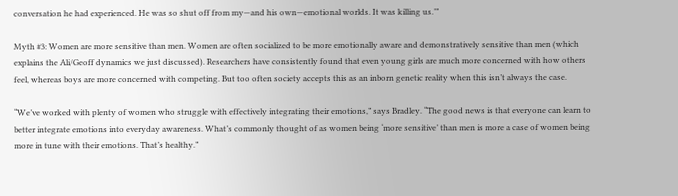conversation he had experienced. He was so shut off from my—and his own—emotional worlds. It was killing us.’”

Myth #3: Women are more sensitive than men. Women are often socialized to be more emotionally aware and demonstratively sensitive than men (which explains the Ali/Geoff dynamics we just discussed). Researchers have consistently found that even young girls are much more concerned with how others feel, whereas boys are more concerned with competing. But too often society accepts this as an inborn genetic reality when this isn’t always the case.

“We’ve worked with plenty of women who struggle with effectively integrating their emotions,” says Bradley. “The good news is that everyone can learn to better integrate emotions into everyday awareness. What’s commonly thought of as women being ‘more sensitive’ than men is more a case of women being more in tune with their emotions. That’s healthy.”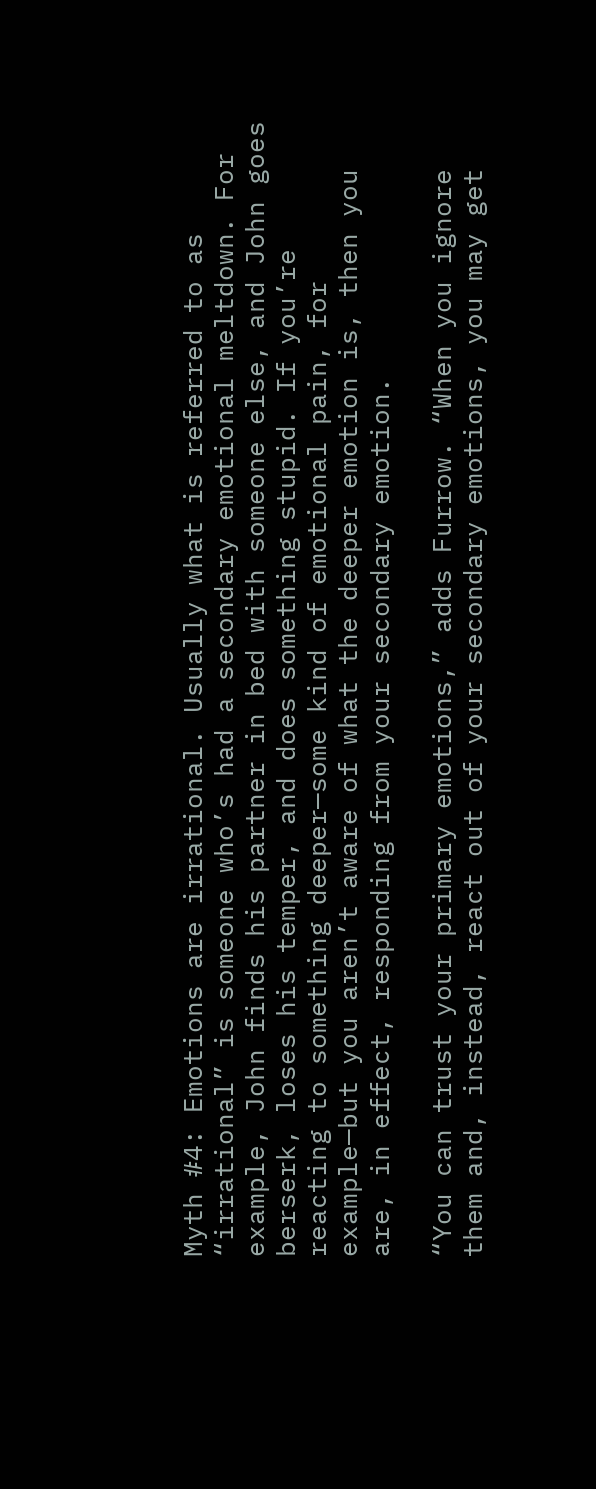Myth #4: Emotions are irrational. Usually what is referred to as “irrational” is someone who’s had a secondary emotional meltdown. For example, John finds his partner in bed with someone else, and John goes berserk, loses his temper, and does something stupid. If you’re reacting to something deeper—some kind of emotional pain, for example—but you aren’t aware of what the deeper emotion is, then you are, in effect, responding from your secondary emotion.

“You can trust your primary emotions,” adds Furrow. “When you ignore them and, instead, react out of your secondary emotions, you may get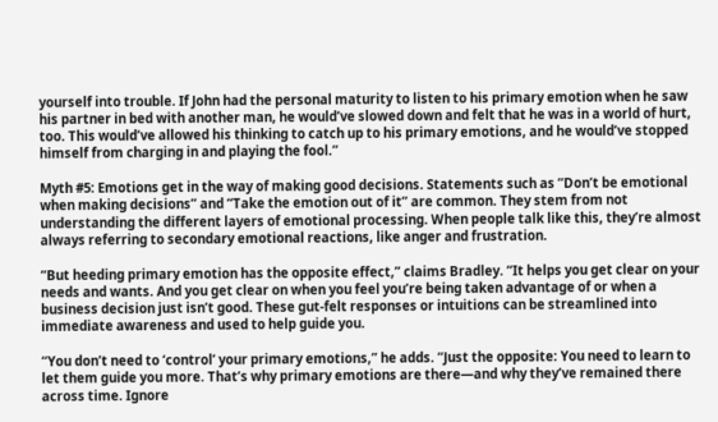yourself into trouble. If John had the personal maturity to listen to his primary emotion when he saw his partner in bed with another man, he would’ve slowed down and felt that he was in a world of hurt, too. This would’ve allowed his thinking to catch up to his primary emotions, and he would’ve stopped himself from charging in and playing the fool.”

Myth #5: Emotions get in the way of making good decisions. Statements such as “Don’t be emotional when making decisions” and “Take the emotion out of it” are common. They stem from not understanding the different layers of emotional processing. When people talk like this, they’re almost always referring to secondary emotional reactions, like anger and frustration.

“But heeding primary emotion has the opposite effect,” claims Bradley. “It helps you get clear on your needs and wants. And you get clear on when you feel you’re being taken advantage of or when a business decision just isn’t good. These gut-felt responses or intuitions can be streamlined into immediate awareness and used to help guide you.

“You don’t need to ‘control’ your primary emotions,” he adds. “Just the opposite: You need to learn to let them guide you more. That’s why primary emotions are there—and why they’ve remained there across time. Ignore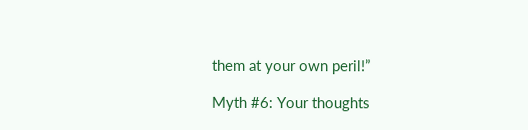them at your own peril!”

Myth #6: Your thoughts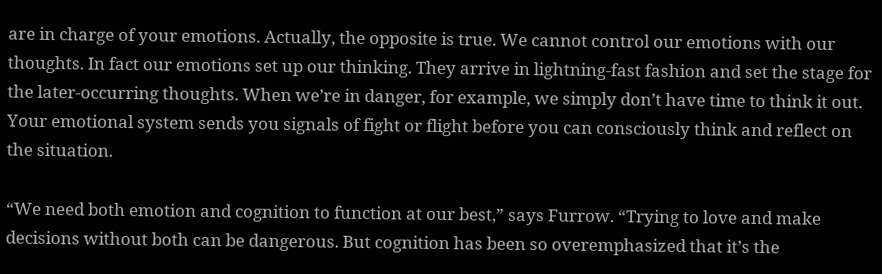are in charge of your emotions. Actually, the opposite is true. We cannot control our emotions with our thoughts. In fact our emotions set up our thinking. They arrive in lightning-fast fashion and set the stage for the later-occurring thoughts. When we’re in danger, for example, we simply don’t have time to think it out. Your emotional system sends you signals of fight or flight before you can consciously think and reflect on the situation.

“We need both emotion and cognition to function at our best,” says Furrow. “Trying to love and make decisions without both can be dangerous. But cognition has been so overemphasized that it’s the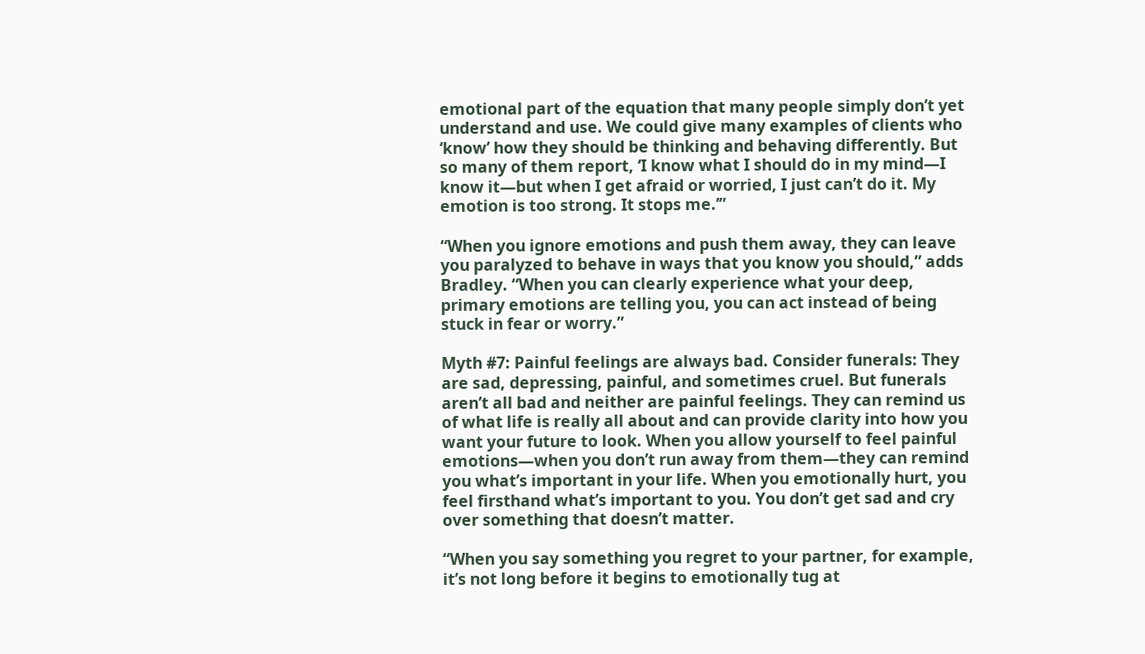emotional part of the equation that many people simply don’t yet understand and use. We could give many examples of clients who ‘know’ how they should be thinking and behaving differently. But so many of them report, ‘I know what I should do in my mind—I know it—but when I get afraid or worried, I just can’t do it. My emotion is too strong. It stops me.’”

“When you ignore emotions and push them away, they can leave you paralyzed to behave in ways that you know you should,” adds Bradley. “When you can clearly experience what your deep, primary emotions are telling you, you can act instead of being stuck in fear or worry.”

Myth #7: Painful feelings are always bad. Consider funerals: They are sad, depressing, painful, and sometimes cruel. But funerals aren’t all bad and neither are painful feelings. They can remind us of what life is really all about and can provide clarity into how you want your future to look. When you allow yourself to feel painful emotions—when you don’t run away from them—they can remind you what’s important in your life. When you emotionally hurt, you feel firsthand what’s important to you. You don’t get sad and cry over something that doesn’t matter.

“When you say something you regret to your partner, for example, it’s not long before it begins to emotionally tug at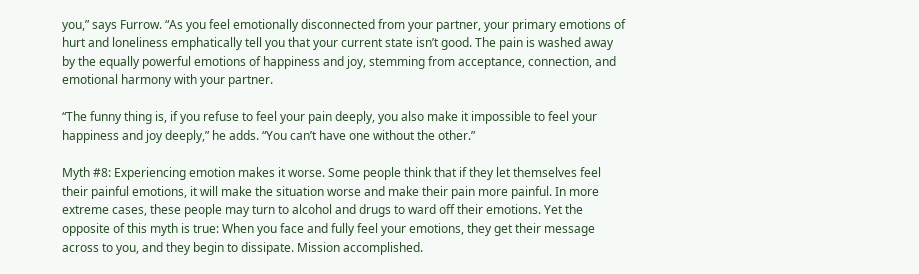you,” says Furrow. “As you feel emotionally disconnected from your partner, your primary emotions of hurt and loneliness emphatically tell you that your current state isn’t good. The pain is washed away by the equally powerful emotions of happiness and joy, stemming from acceptance, connection, and emotional harmony with your partner.

“The funny thing is, if you refuse to feel your pain deeply, you also make it impossible to feel your happiness and joy deeply,” he adds. “You can’t have one without the other.”

Myth #8: Experiencing emotion makes it worse. Some people think that if they let themselves feel their painful emotions, it will make the situation worse and make their pain more painful. In more extreme cases, these people may turn to alcohol and drugs to ward off their emotions. Yet the opposite of this myth is true: When you face and fully feel your emotions, they get their message across to you, and they begin to dissipate. Mission accomplished.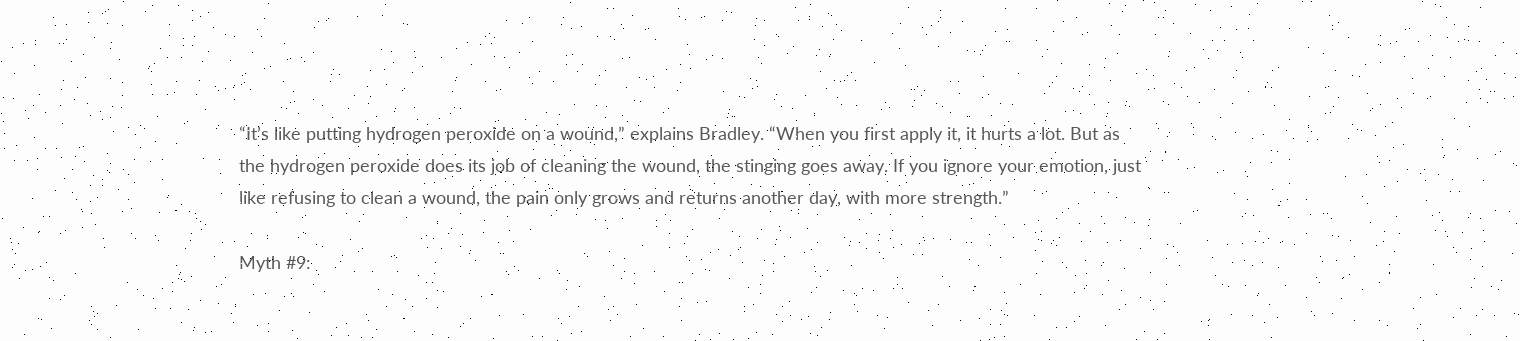“It’s like putting hydrogen peroxide on a wound,” explains Bradley. “When you first apply it, it hurts a lot. But as the hydrogen peroxide does its job of cleaning the wound, the stinging goes away. If you ignore your emotion, just like refusing to clean a wound, the pain only grows and returns another day, with more strength.”

Myth #9: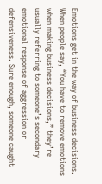Emotions get in the way of business decisions. When people say, “You have to remove emotions when making business decisions,” they’re usually referring to someone’s secondary emotional response of aggression or defensiveness. Sure enough, someone caught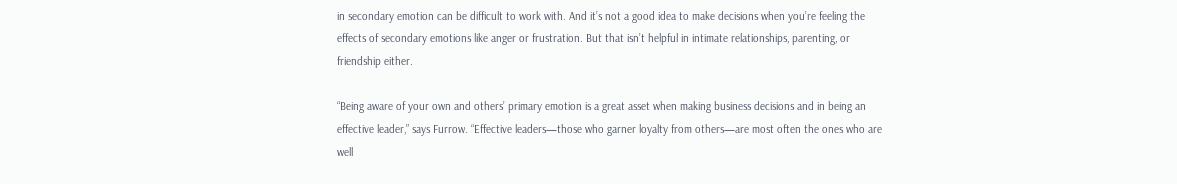in secondary emotion can be difficult to work with. And it’s not a good idea to make decisions when you’re feeling the effects of secondary emotions like anger or frustration. But that isn’t helpful in intimate relationships, parenting, or friendship either.

“Being aware of your own and others’ primary emotion is a great asset when making business decisions and in being an effective leader,” says Furrow. “Effective leaders—those who garner loyalty from others—are most often the ones who are well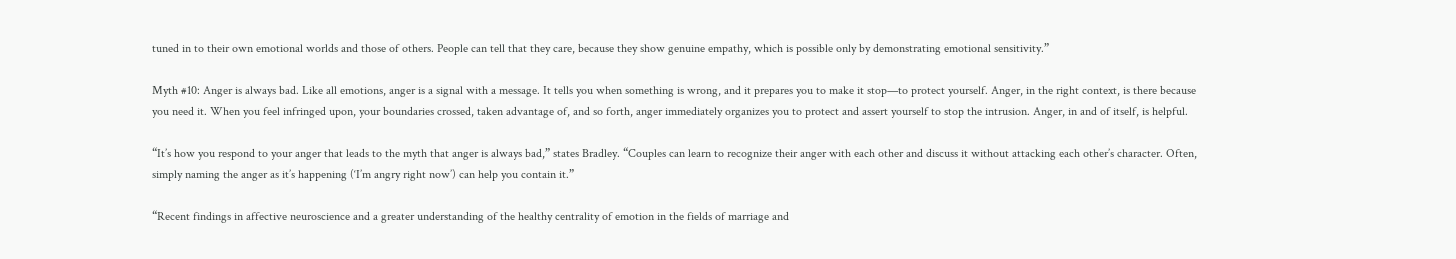tuned in to their own emotional worlds and those of others. People can tell that they care, because they show genuine empathy, which is possible only by demonstrating emotional sensitivity.”

Myth #10: Anger is always bad. Like all emotions, anger is a signal with a message. It tells you when something is wrong, and it prepares you to make it stop—to protect yourself. Anger, in the right context, is there because you need it. When you feel infringed upon, your boundaries crossed, taken advantage of, and so forth, anger immediately organizes you to protect and assert yourself to stop the intrusion. Anger, in and of itself, is helpful.

“It’s how you respond to your anger that leads to the myth that anger is always bad,” states Bradley. “Couples can learn to recognize their anger with each other and discuss it without attacking each other’s character. Often, simply naming the anger as it’s happening (‘I’m angry right now’) can help you contain it.”

“Recent findings in affective neuroscience and a greater understanding of the healthy centrality of emotion in the fields of marriage and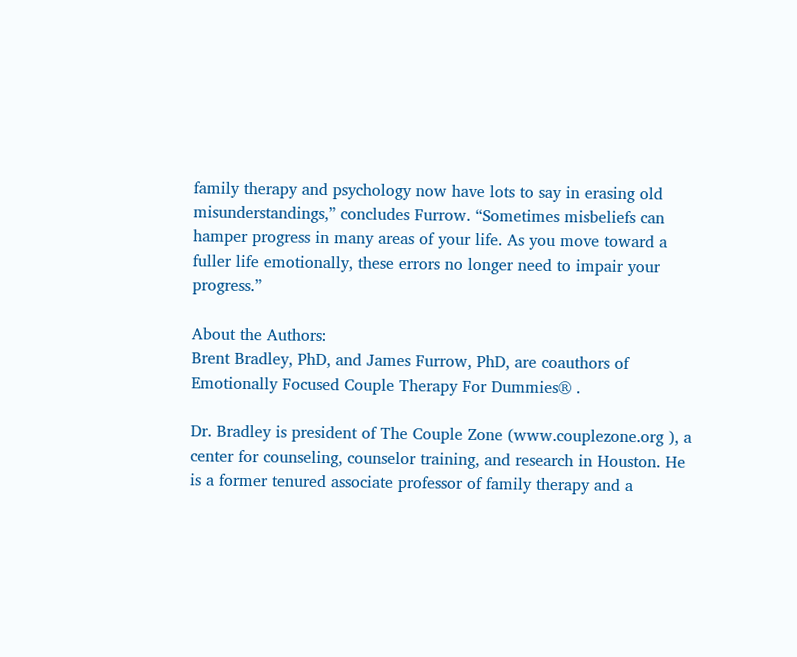family therapy and psychology now have lots to say in erasing old misunderstandings,” concludes Furrow. “Sometimes misbeliefs can hamper progress in many areas of your life. As you move toward a fuller life emotionally, these errors no longer need to impair your progress.”

About the Authors:
Brent Bradley, PhD, and James Furrow, PhD, are coauthors of Emotionally Focused Couple Therapy For Dummies® .

Dr. Bradley is president of The Couple Zone (www.couplezone.org ), a center for counseling, counselor training, and research in Houston. He is a former tenured associate professor of family therapy and a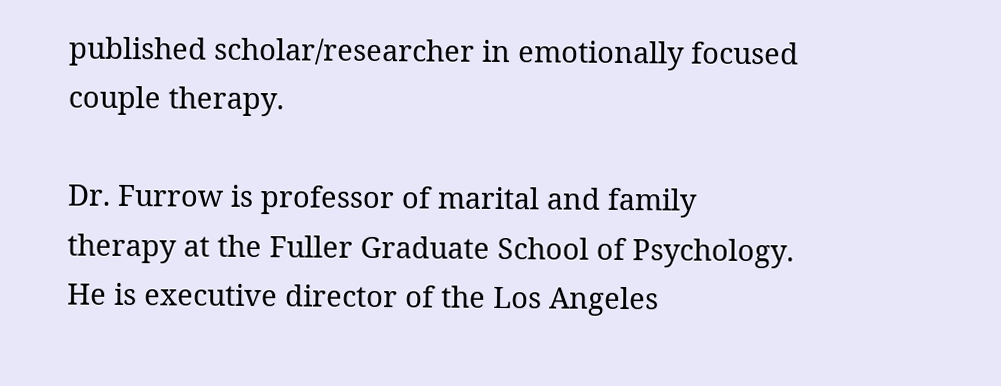published scholar/researcher in emotionally focused couple therapy.

Dr. Furrow is professor of marital and family therapy at the Fuller Graduate School of Psychology. He is executive director of the Los Angeles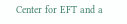Center for EFT and a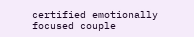certified emotionally focused couple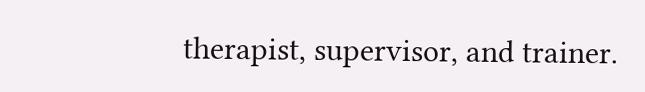therapist, supervisor, and trainer.